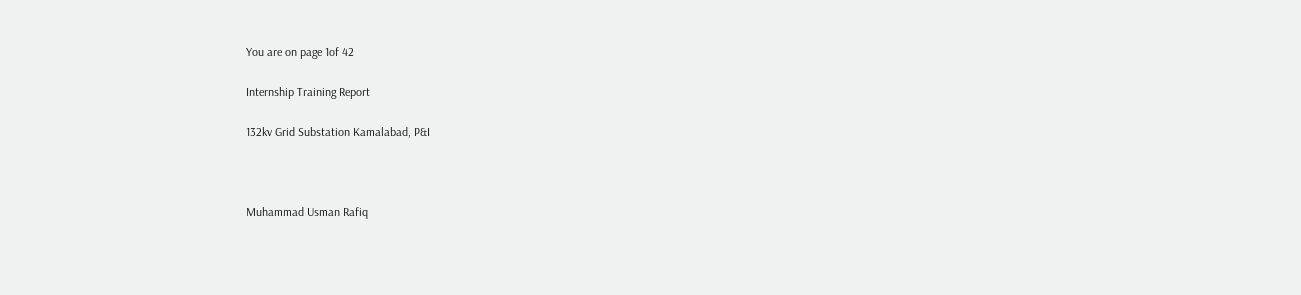You are on page 1of 42

Internship Training Report

132kv Grid Substation Kamalabad, P&I



Muhammad Usman Rafiq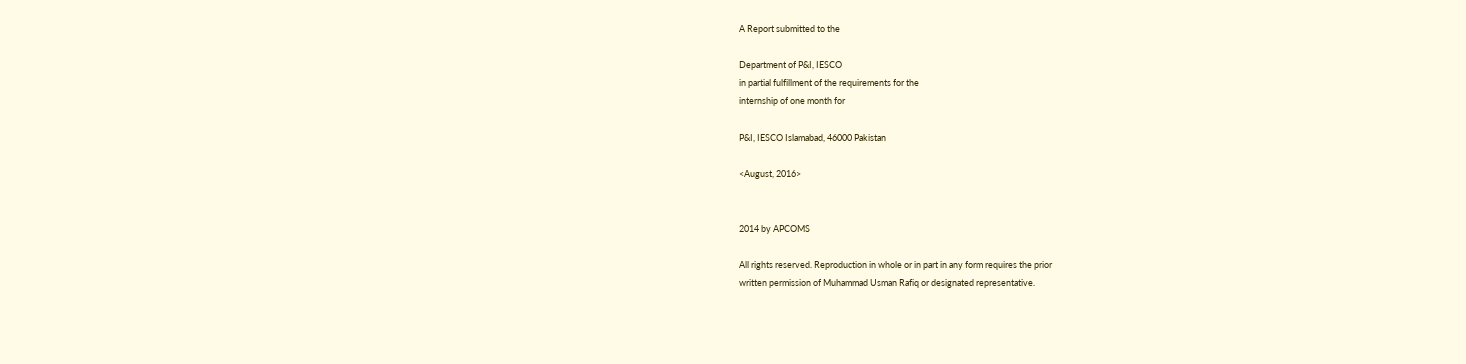A Report submitted to the

Department of P&I, IESCO
in partial fulfillment of the requirements for the
internship of one month for

P&I, IESCO Islamabad, 46000 Pakistan

<August, 2016>


2014 by APCOMS

All rights reserved. Reproduction in whole or in part in any form requires the prior
written permission of Muhammad Usman Rafiq or designated representative.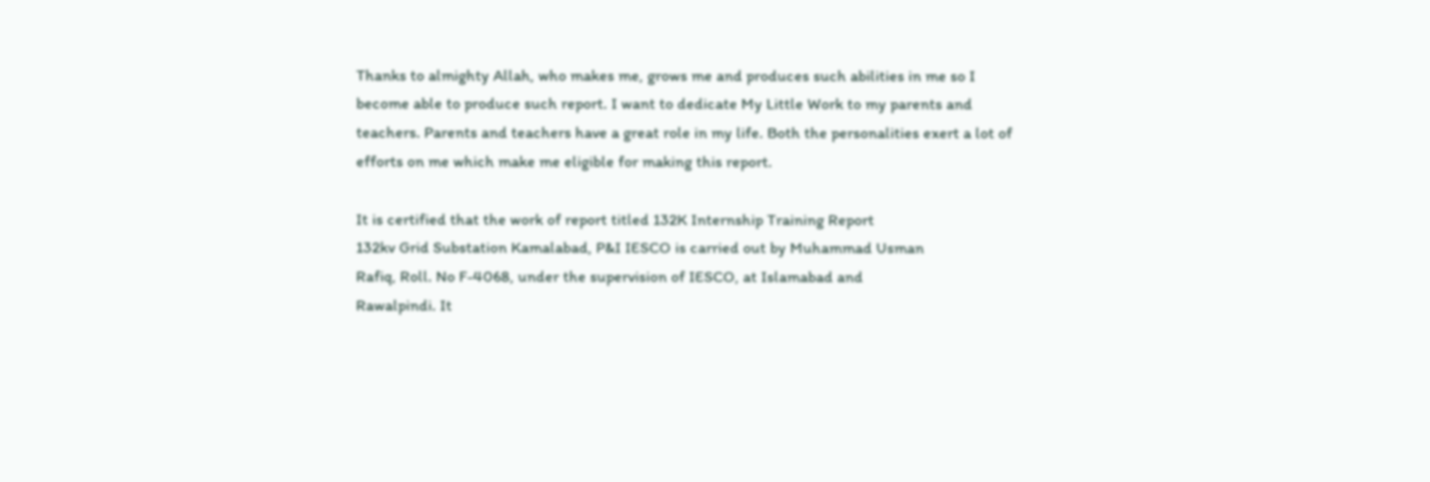Thanks to almighty Allah, who makes me, grows me and produces such abilities in me so I
become able to produce such report. I want to dedicate My Little Work to my parents and
teachers. Parents and teachers have a great role in my life. Both the personalities exert a lot of
efforts on me which make me eligible for making this report.

It is certified that the work of report titled 132K Internship Training Report
132kv Grid Substation Kamalabad, P&I IESCO is carried out by Muhammad Usman
Rafiq, Roll. No F-4068, under the supervision of IESCO, at Islamabad and
Rawalpindi. It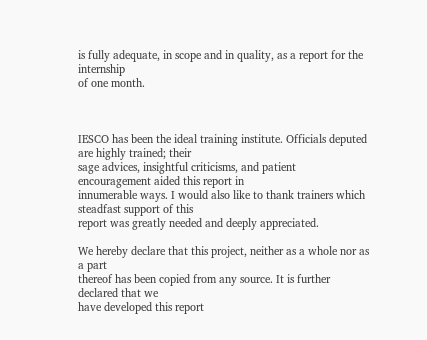is fully adequate, in scope and in quality, as a report for the internship
of one month.



IESCO has been the ideal training institute. Officials deputed are highly trained; their
sage advices, insightful criticisms, and patient encouragement aided this report in
innumerable ways. I would also like to thank trainers which steadfast support of this
report was greatly needed and deeply appreciated.

We hereby declare that this project, neither as a whole nor as a part
thereof has been copied from any source. It is further declared that we
have developed this report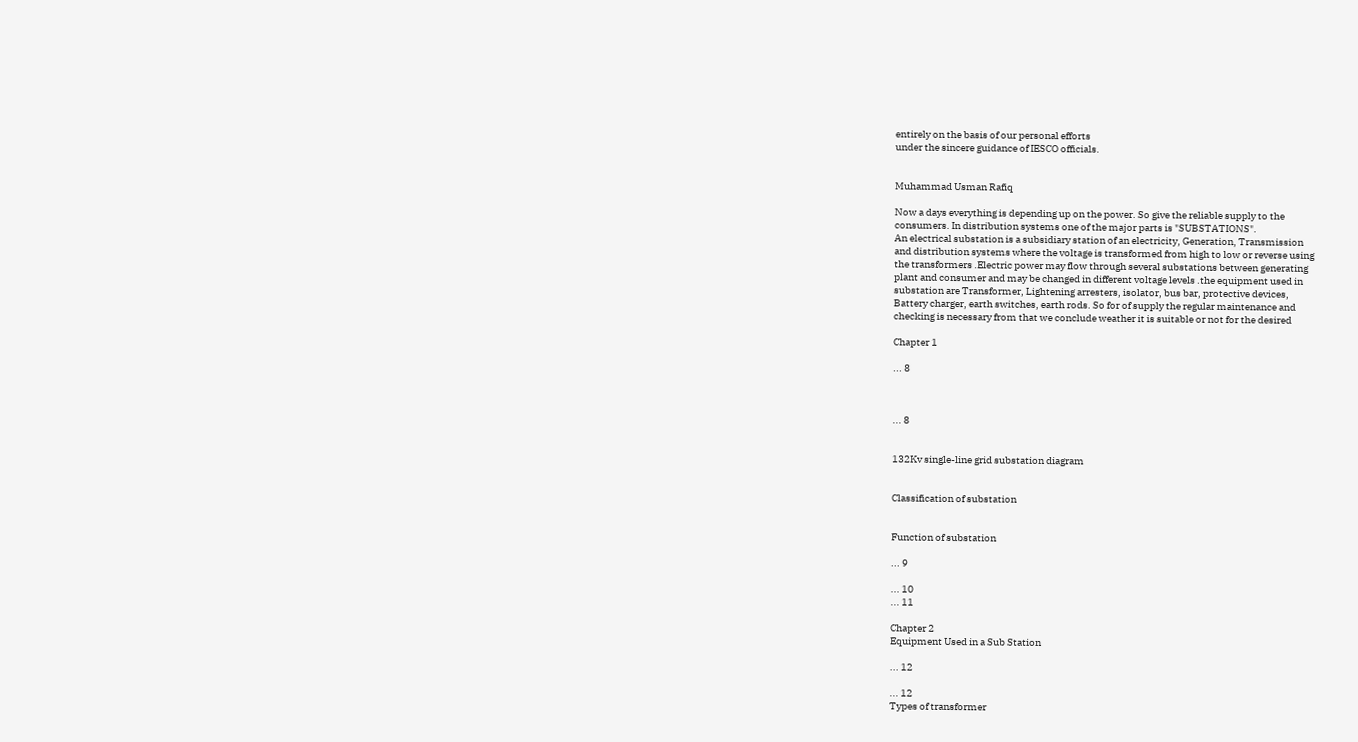entirely on the basis of our personal efforts
under the sincere guidance of IESCO officials.


Muhammad Usman Rafiq

Now a days everything is depending up on the power. So give the reliable supply to the
consumers. In distribution systems one of the major parts is "SUBSTATIONS".
An electrical substation is a subsidiary station of an electricity, Generation, Transmission
and distribution systems where the voltage is transformed from high to low or reverse using
the transformers .Electric power may flow through several substations between generating
plant and consumer and may be changed in different voltage levels .the equipment used in
substation are Transformer, Lightening arresters, isolator, bus bar, protective devices,
Battery charger, earth switches, earth rods. So for of supply the regular maintenance and
checking is necessary from that we conclude weather it is suitable or not for the desired

Chapter 1

... 8



... 8


132Kv single-line grid substation diagram


Classification of substation


Function of substation

... 9

... 10
... 11

Chapter 2
Equipment Used in a Sub Station

... 12

... 12
Types of transformer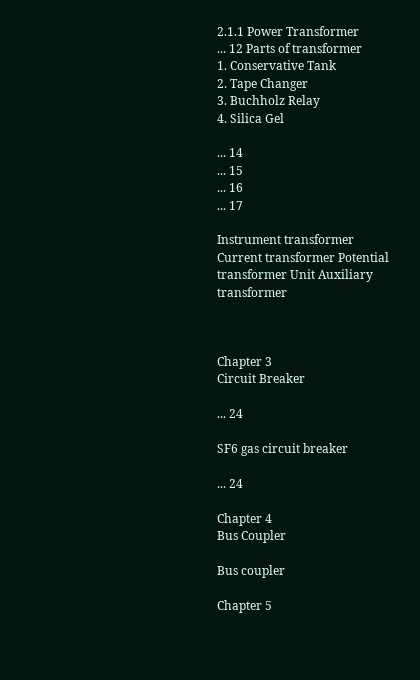2.1.1 Power Transformer
... 12 Parts of transformer
1. Conservative Tank
2. Tape Changer
3. Buchholz Relay
4. Silica Gel

... 14
... 15
... 16
... 17

Instrument transformer Current transformer Potential transformer Unit Auxiliary transformer



Chapter 3
Circuit Breaker

... 24

SF6 gas circuit breaker

... 24

Chapter 4
Bus Coupler

Bus coupler

Chapter 5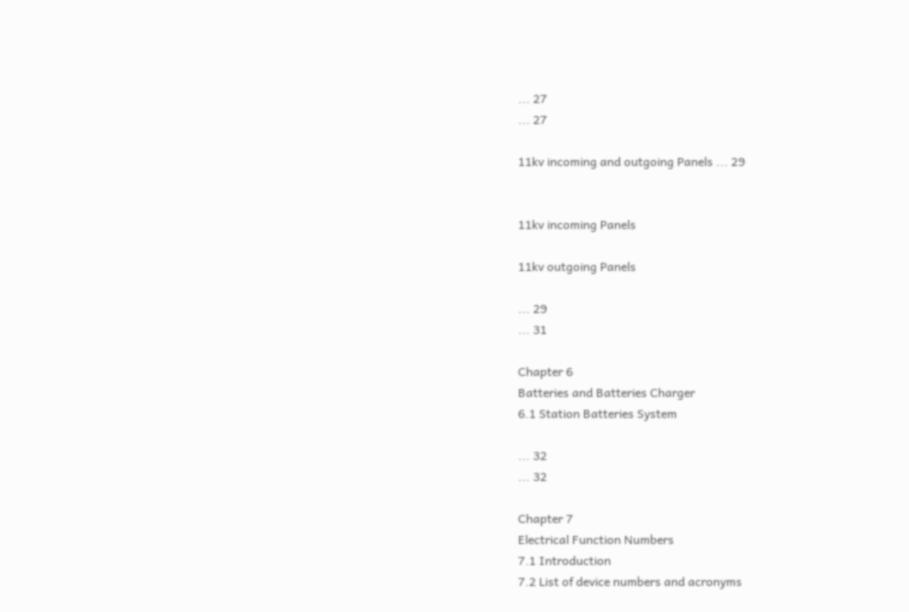... 27
... 27

11kv incoming and outgoing Panels ... 29


11kv incoming Panels

11kv outgoing Panels

... 29
... 31

Chapter 6
Batteries and Batteries Charger
6.1 Station Batteries System

... 32
... 32

Chapter 7
Electrical Function Numbers
7.1 Introduction
7.2 List of device numbers and acronyms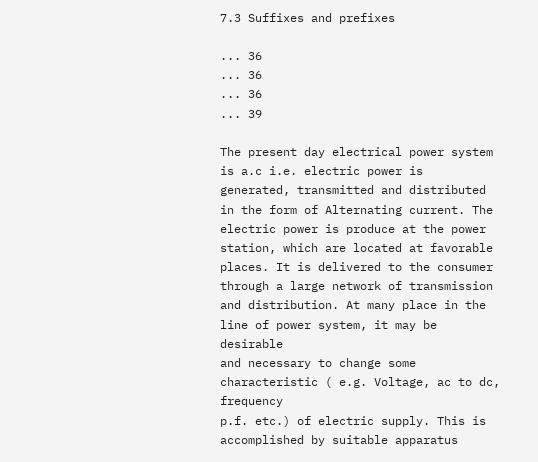7.3 Suffixes and prefixes

... 36
... 36
... 36
... 39

The present day electrical power system is a.c i.e. electric power is
generated, transmitted and distributed in the form of Alternating current. The
electric power is produce at the power station, which are located at favorable
places. It is delivered to the consumer through a large network of transmission
and distribution. At many place in the line of power system, it may be desirable
and necessary to change some characteristic ( e.g. Voltage, ac to dc, frequency
p.f. etc.) of electric supply. This is accomplished by suitable apparatus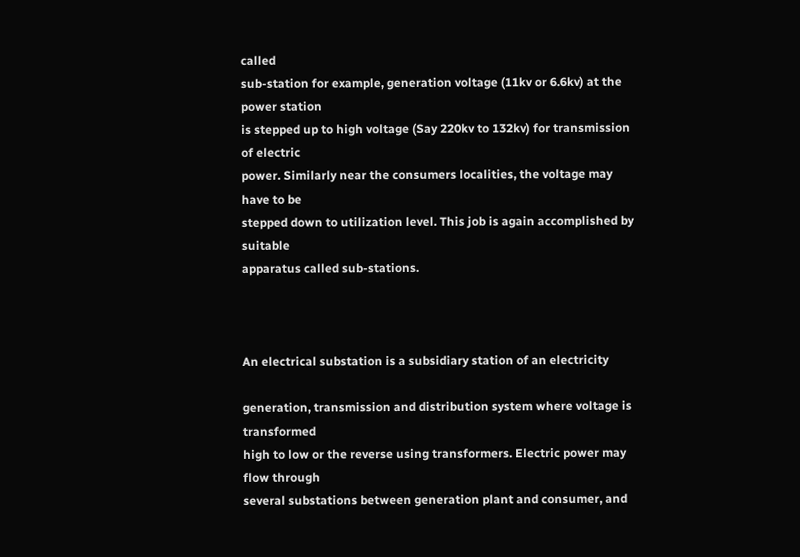called
sub-station for example, generation voltage (11kv or 6.6kv) at the power station
is stepped up to high voltage (Say 220kv to 132kv) for transmission of electric
power. Similarly near the consumers localities, the voltage may have to be
stepped down to utilization level. This job is again accomplished by suitable
apparatus called sub-stations.



An electrical substation is a subsidiary station of an electricity

generation, transmission and distribution system where voltage is transformed
high to low or the reverse using transformers. Electric power may flow through
several substations between generation plant and consumer, and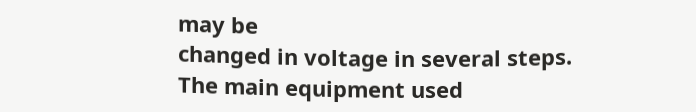may be
changed in voltage in several steps.
The main equipment used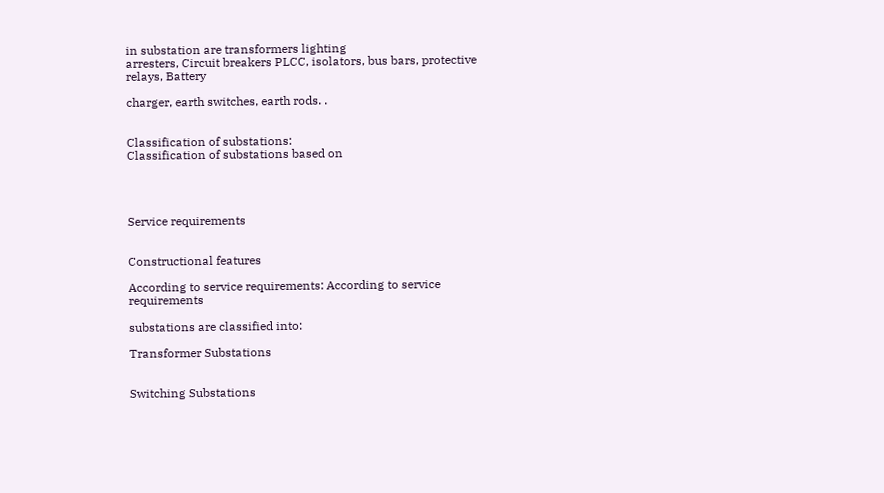in substation are transformers lighting
arresters, Circuit breakers PLCC, isolators, bus bars, protective relays, Battery

charger, earth switches, earth rods. .


Classification of substations:
Classification of substations based on




Service requirements


Constructional features

According to service requirements: According to service requirements

substations are classified into:

Transformer Substations


Switching Substations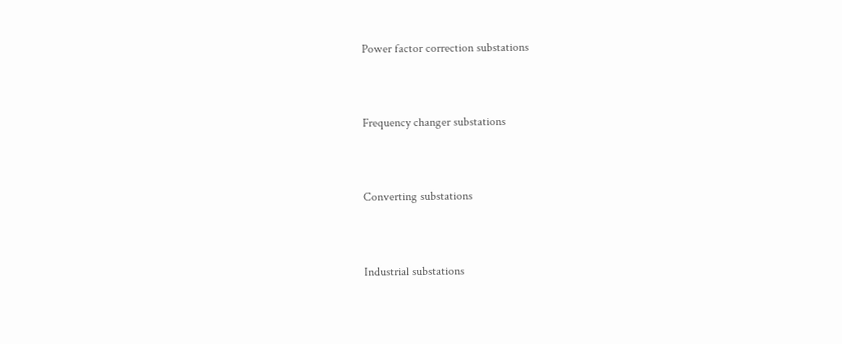Power factor correction substations


Frequency changer substations


Converting substations


Industrial substations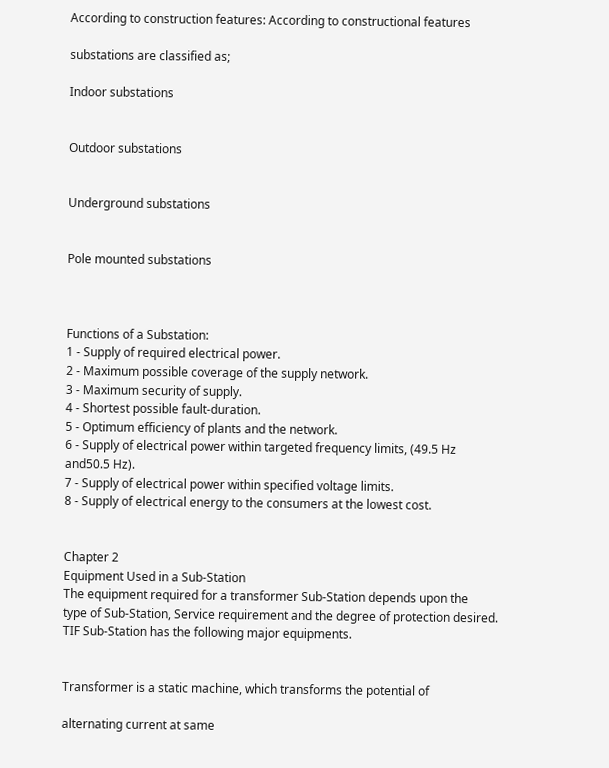According to construction features: According to constructional features

substations are classified as;

Indoor substations


Outdoor substations


Underground substations


Pole mounted substations



Functions of a Substation:
1 - Supply of required electrical power.
2 - Maximum possible coverage of the supply network.
3 - Maximum security of supply.
4 - Shortest possible fault-duration.
5 - Optimum efficiency of plants and the network.
6 - Supply of electrical power within targeted frequency limits, (49.5 Hz
and50.5 Hz).
7 - Supply of electrical power within specified voltage limits.
8 - Supply of electrical energy to the consumers at the lowest cost.


Chapter 2
Equipment Used in a Sub-Station
The equipment required for a transformer Sub-Station depends upon the
type of Sub-Station, Service requirement and the degree of protection desired.
TIF Sub-Station has the following major equipments.


Transformer is a static machine, which transforms the potential of

alternating current at same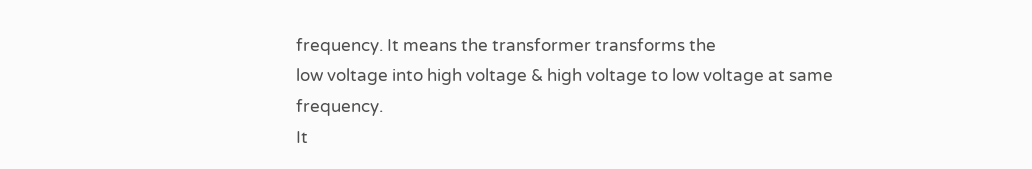frequency. It means the transformer transforms the
low voltage into high voltage & high voltage to low voltage at same frequency.
It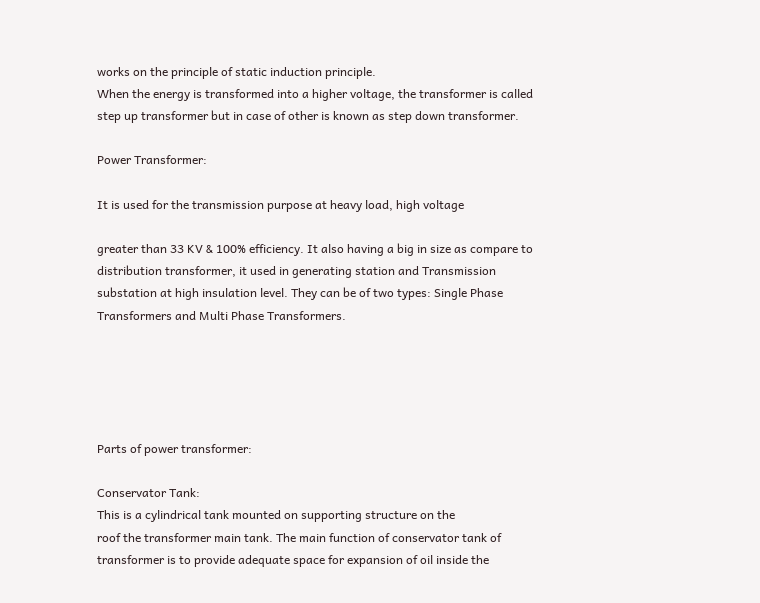works on the principle of static induction principle.
When the energy is transformed into a higher voltage, the transformer is called
step up transformer but in case of other is known as step down transformer.

Power Transformer:

It is used for the transmission purpose at heavy load, high voltage

greater than 33 KV & 100% efficiency. It also having a big in size as compare to
distribution transformer, it used in generating station and Transmission
substation at high insulation level. They can be of two types: Single Phase
Transformers and Multi Phase Transformers.





Parts of power transformer:

Conservator Tank:
This is a cylindrical tank mounted on supporting structure on the
roof the transformer main tank. The main function of conservator tank of
transformer is to provide adequate space for expansion of oil inside the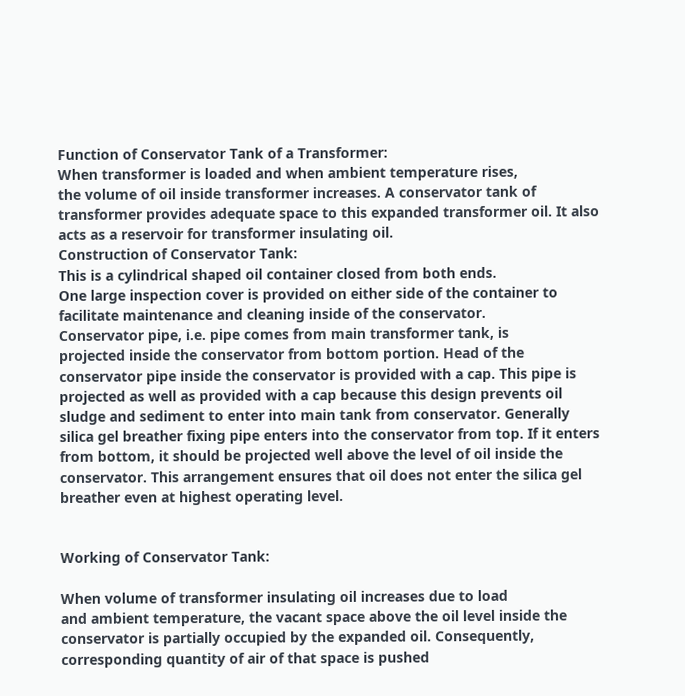Function of Conservator Tank of a Transformer:
When transformer is loaded and when ambient temperature rises,
the volume of oil inside transformer increases. A conservator tank of
transformer provides adequate space to this expanded transformer oil. It also
acts as a reservoir for transformer insulating oil.
Construction of Conservator Tank:
This is a cylindrical shaped oil container closed from both ends.
One large inspection cover is provided on either side of the container to
facilitate maintenance and cleaning inside of the conservator.
Conservator pipe, i.e. pipe comes from main transformer tank, is
projected inside the conservator from bottom portion. Head of the
conservator pipe inside the conservator is provided with a cap. This pipe is
projected as well as provided with a cap because this design prevents oil
sludge and sediment to enter into main tank from conservator. Generally
silica gel breather fixing pipe enters into the conservator from top. If it enters
from bottom, it should be projected well above the level of oil inside the
conservator. This arrangement ensures that oil does not enter the silica gel
breather even at highest operating level.


Working of Conservator Tank:

When volume of transformer insulating oil increases due to load
and ambient temperature, the vacant space above the oil level inside the
conservator is partially occupied by the expanded oil. Consequently,
corresponding quantity of air of that space is pushed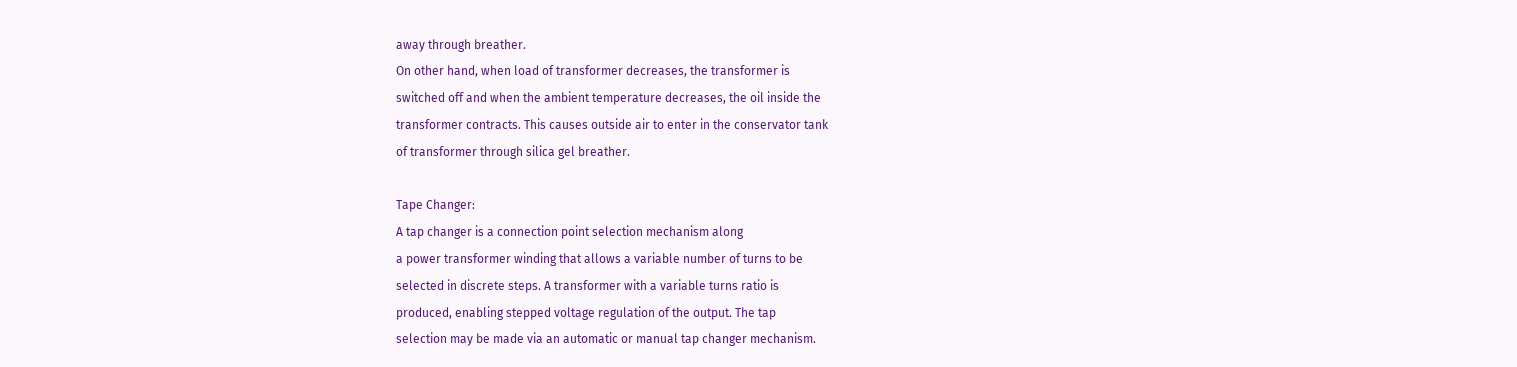away through breather.
On other hand, when load of transformer decreases, the transformer is
switched off and when the ambient temperature decreases, the oil inside the
transformer contracts. This causes outside air to enter in the conservator tank
of transformer through silica gel breather.

Tape Changer:
A tap changer is a connection point selection mechanism along
a power transformer winding that allows a variable number of turns to be
selected in discrete steps. A transformer with a variable turns ratio is
produced, enabling stepped voltage regulation of the output. The tap
selection may be made via an automatic or manual tap changer mechanism.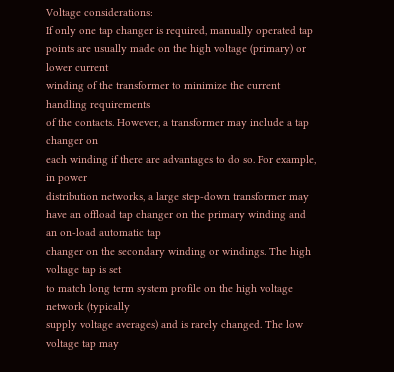Voltage considerations:
If only one tap changer is required, manually operated tap
points are usually made on the high voltage (primary) or lower current
winding of the transformer to minimize the current handling requirements
of the contacts. However, a transformer may include a tap changer on
each winding if there are advantages to do so. For example, in power
distribution networks, a large step-down transformer may have an offload tap changer on the primary winding and an on-load automatic tap
changer on the secondary winding or windings. The high voltage tap is set
to match long term system profile on the high voltage network (typically
supply voltage averages) and is rarely changed. The low voltage tap may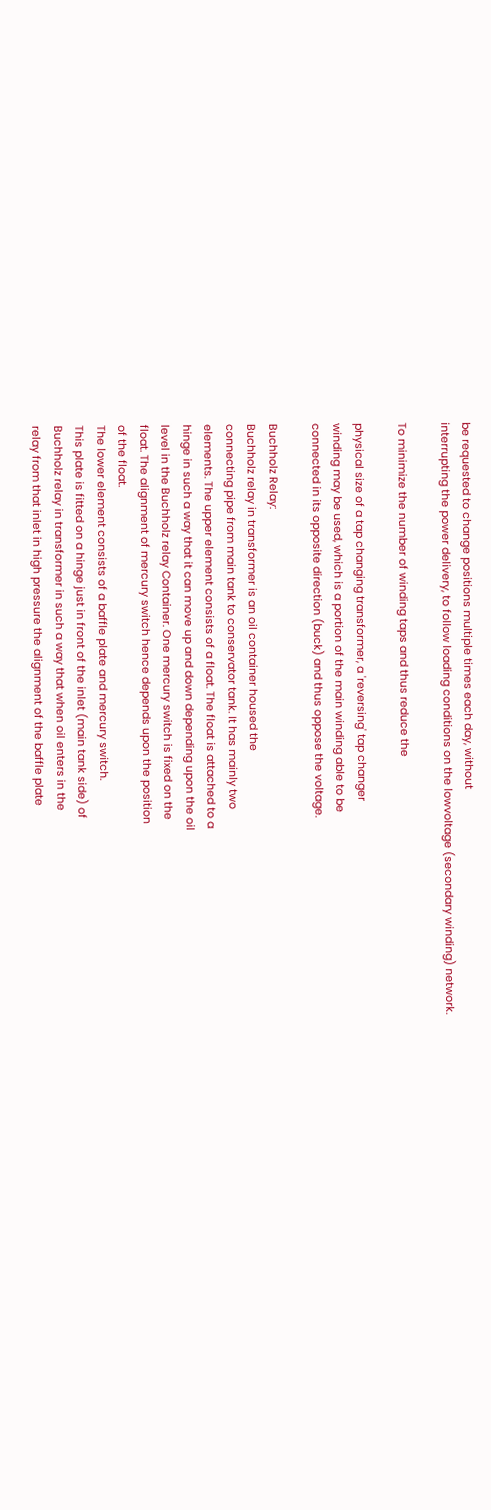be requested to change positions multiple times each day, without
interrupting the power delivery, to follow loading conditions on the lowvoltage (secondary winding) network.

To minimize the number of winding taps and thus reduce the

physical size of a tap changing transformer, a 'reversing' tap changer
winding may be used, which is a portion of the main winding able to be
connected in its opposite direction (buck) and thus oppose the voltage.

Buchholz Relay:
Buchholz relay in transformer is an oil container housed the
connecting pipe from main tank to conservator tank. It has mainly two
elements. The upper element consists of a float. The float is attached to a
hinge in such a way that it can move up and down depending upon the oil
level in the Buchholz relay Container. One mercury switch is fixed on the
float. The alignment of mercury switch hence depends upon the position
of the float.
The lower element consists of a baffle plate and mercury switch.
This plate is fitted on a hinge just in front of the inlet (main tank side) of
Buchholz relay in transformer in such a way that when oil enters in the
relay from that inlet in high pressure the alignment of the baffle plate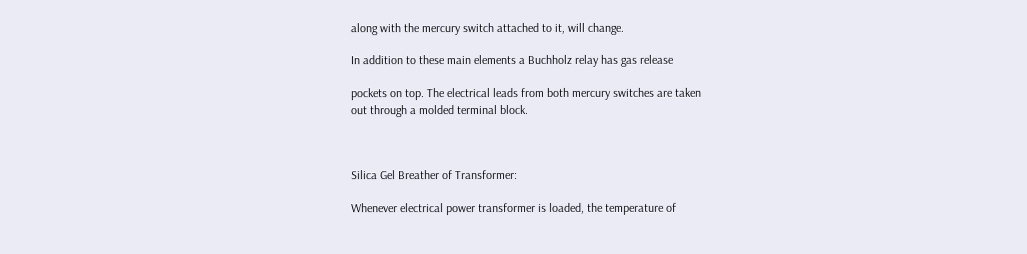along with the mercury switch attached to it, will change.

In addition to these main elements a Buchholz relay has gas release

pockets on top. The electrical leads from both mercury switches are taken
out through a molded terminal block.



Silica Gel Breather of Transformer:

Whenever electrical power transformer is loaded, the temperature of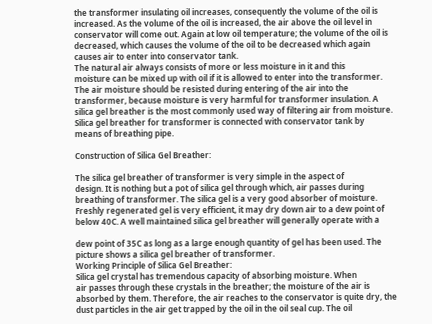the transformer insulating oil increases, consequently the volume of the oil is
increased. As the volume of the oil is increased, the air above the oil level in
conservator will come out. Again at low oil temperature; the volume of the oil is
decreased, which causes the volume of the oil to be decreased which again
causes air to enter into conservator tank.
The natural air always consists of more or less moisture in it and this
moisture can be mixed up with oil if it is allowed to enter into the transformer.
The air moisture should be resisted during entering of the air into the
transformer, because moisture is very harmful for transformer insulation. A
silica gel breather is the most commonly used way of filtering air from moisture.
Silica gel breather for transformer is connected with conservator tank by
means of breathing pipe.

Construction of Silica Gel Breather:

The silica gel breather of transformer is very simple in the aspect of
design. It is nothing but a pot of silica gel through which, air passes during
breathing of transformer. The silica gel is a very good absorber of moisture.
Freshly regenerated gel is very efficient, it may dry down air to a dew point of
below 40C. A well maintained silica gel breather will generally operate with a

dew point of 35C as long as a large enough quantity of gel has been used. The
picture shows a silica gel breather of transformer.
Working Principle of Silica Gel Breather:
Silica gel crystal has tremendous capacity of absorbing moisture. When
air passes through these crystals in the breather; the moisture of the air is
absorbed by them. Therefore, the air reaches to the conservator is quite dry, the
dust particles in the air get trapped by the oil in the oil seal cup. The oil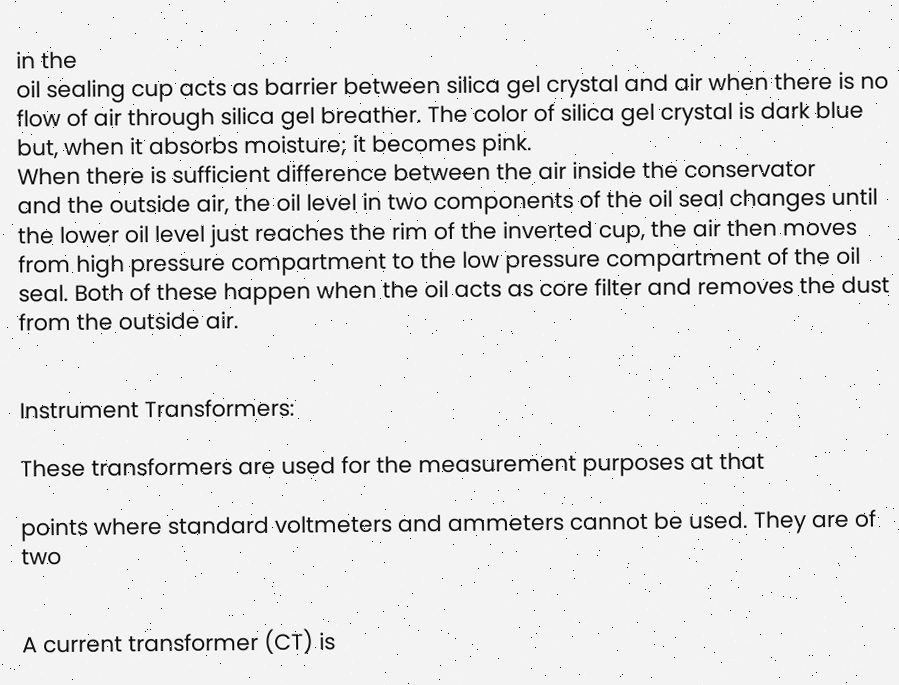in the
oil sealing cup acts as barrier between silica gel crystal and air when there is no
flow of air through silica gel breather. The color of silica gel crystal is dark blue
but, when it absorbs moisture; it becomes pink.
When there is sufficient difference between the air inside the conservator
and the outside air, the oil level in two components of the oil seal changes until
the lower oil level just reaches the rim of the inverted cup, the air then moves
from high pressure compartment to the low pressure compartment of the oil
seal. Both of these happen when the oil acts as core filter and removes the dust
from the outside air.


Instrument Transformers:

These transformers are used for the measurement purposes at that

points where standard voltmeters and ammeters cannot be used. They are of two


A current transformer (CT) is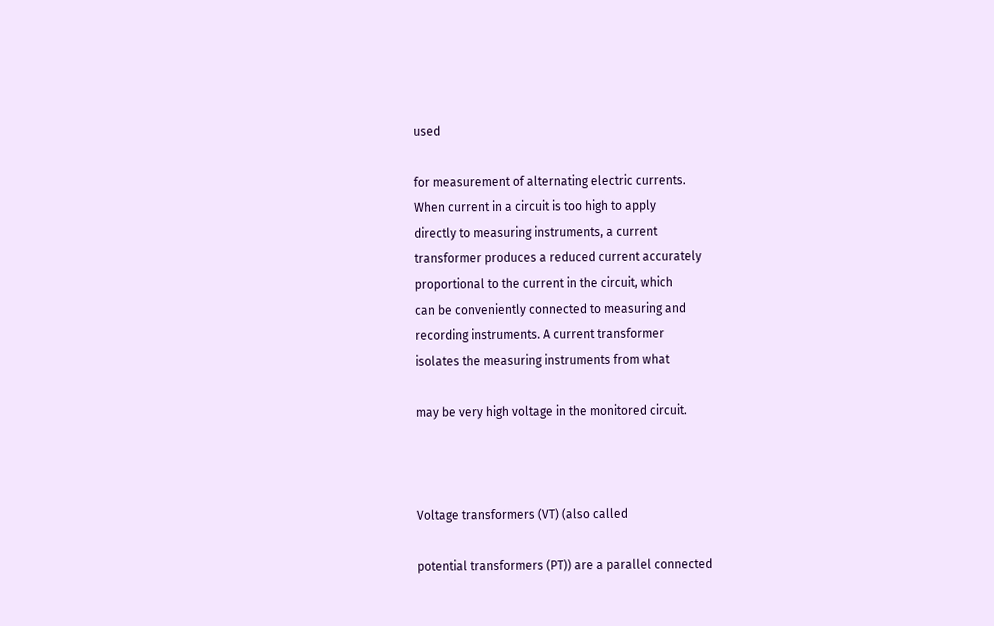used

for measurement of alternating electric currents.
When current in a circuit is too high to apply
directly to measuring instruments, a current
transformer produces a reduced current accurately
proportional to the current in the circuit, which
can be conveniently connected to measuring and
recording instruments. A current transformer
isolates the measuring instruments from what

may be very high voltage in the monitored circuit.



Voltage transformers (VT) (also called

potential transformers (PT)) are a parallel connected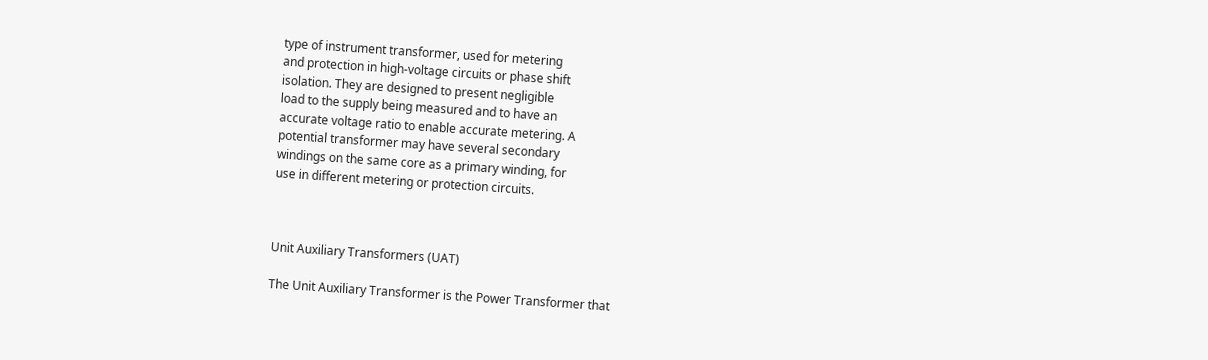type of instrument transformer, used for metering
and protection in high-voltage circuits or phase shift
isolation. They are designed to present negligible
load to the supply being measured and to have an
accurate voltage ratio to enable accurate metering. A
potential transformer may have several secondary
windings on the same core as a primary winding, for
use in different metering or protection circuits.



Unit Auxiliary Transformers (UAT)

The Unit Auxiliary Transformer is the Power Transformer that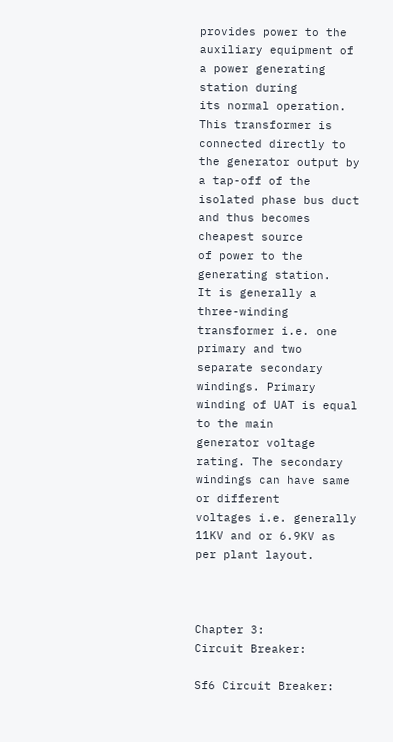provides power to the auxiliary equipment of a power generating station during
its normal operation. This transformer is connected directly to the generator output by a tap-off of the isolated phase bus duct and thus becomes cheapest source
of power to the generating station.
It is generally a three-winding transformer i.e. one primary and two
separate secondary windings. Primary winding of UAT is equal to the main
generator voltage rating. The secondary windings can have same or different
voltages i.e. generally 11KV and or 6.9KV as per plant layout.



Chapter 3:
Circuit Breaker:

Sf6 Circuit Breaker: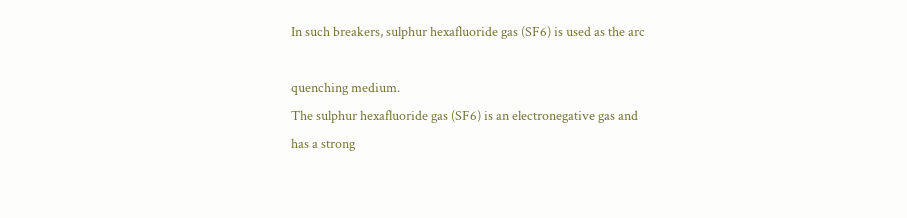In such breakers, sulphur hexafluoride gas (SF6) is used as the arc

quenching medium.
The sulphur hexafluoride gas (SF6) is an electronegative gas and
has a strong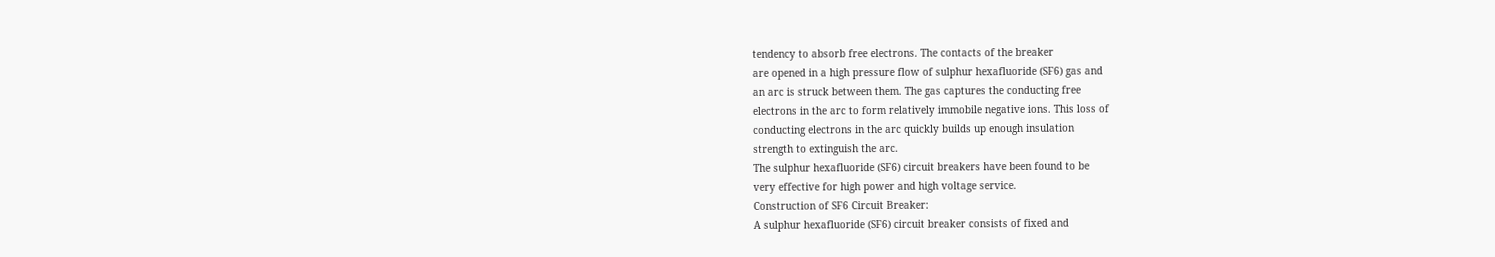tendency to absorb free electrons. The contacts of the breaker
are opened in a high pressure flow of sulphur hexafluoride (SF6) gas and
an arc is struck between them. The gas captures the conducting free
electrons in the arc to form relatively immobile negative ions. This loss of
conducting electrons in the arc quickly builds up enough insulation
strength to extinguish the arc.
The sulphur hexafluoride (SF6) circuit breakers have been found to be
very effective for high power and high voltage service.
Construction of SF6 Circuit Breaker:
A sulphur hexafluoride (SF6) circuit breaker consists of fixed and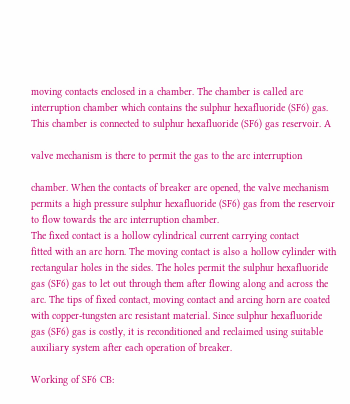moving contacts enclosed in a chamber. The chamber is called arc
interruption chamber which contains the sulphur hexafluoride (SF6) gas.
This chamber is connected to sulphur hexafluoride (SF6) gas reservoir. A

valve mechanism is there to permit the gas to the arc interruption

chamber. When the contacts of breaker are opened, the valve mechanism
permits a high pressure sulphur hexafluoride (SF6) gas from the reservoir
to flow towards the arc interruption chamber.
The fixed contact is a hollow cylindrical current carrying contact
fitted with an arc horn. The moving contact is also a hollow cylinder with
rectangular holes in the sides. The holes permit the sulphur hexafluoride
gas (SF6) gas to let out through them after flowing along and across the
arc. The tips of fixed contact, moving contact and arcing horn are coated
with copper-tungsten arc resistant material. Since sulphur hexafluoride
gas (SF6) gas is costly, it is reconditioned and reclaimed using suitable
auxiliary system after each operation of breaker.

Working of SF6 CB: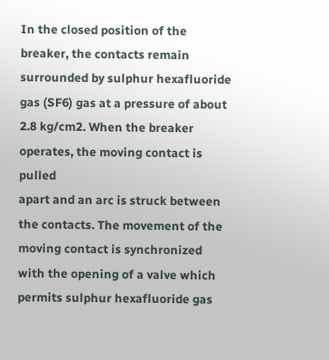In the closed position of the breaker, the contacts remain
surrounded by sulphur hexafluoride gas (SF6) gas at a pressure of about
2.8 kg/cm2. When the breaker operates, the moving contact is pulled
apart and an arc is struck between the contacts. The movement of the
moving contact is synchronized with the opening of a valve which
permits sulphur hexafluoride gas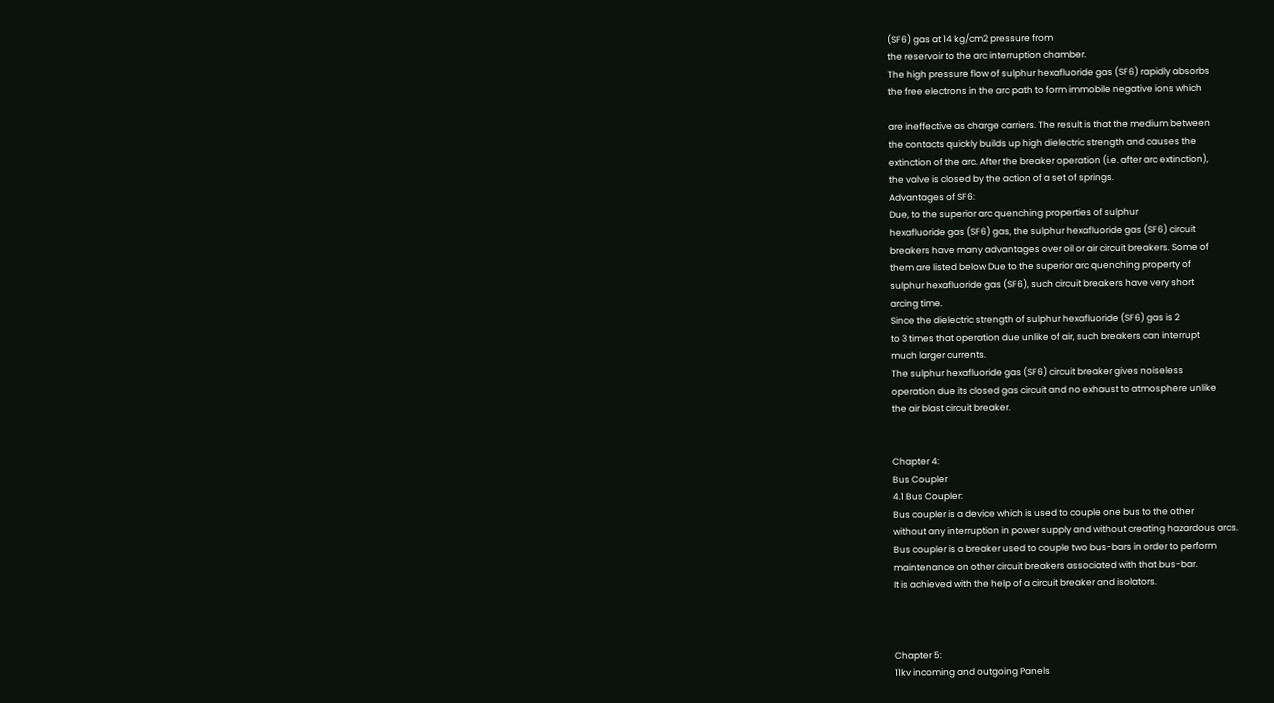(SF6) gas at 14 kg/cm2 pressure from
the reservoir to the arc interruption chamber.
The high pressure flow of sulphur hexafluoride gas (SF6) rapidly absorbs
the free electrons in the arc path to form immobile negative ions which

are ineffective as charge carriers. The result is that the medium between
the contacts quickly builds up high dielectric strength and causes the
extinction of the arc. After the breaker operation (i.e. after arc extinction),
the valve is closed by the action of a set of springs.
Advantages of SF6:
Due, to the superior arc quenching properties of sulphur
hexafluoride gas (SF6) gas, the sulphur hexafluoride gas (SF6) circuit
breakers have many advantages over oil or air circuit breakers. Some of
them are listed below Due to the superior arc quenching property of
sulphur hexafluoride gas (SF6), such circuit breakers have very short
arcing time.
Since the dielectric strength of sulphur hexafluoride (SF6) gas is 2
to 3 times that operation due unlike of air, such breakers can interrupt
much larger currents.
The sulphur hexafluoride gas (SF6) circuit breaker gives noiseless
operation due its closed gas circuit and no exhaust to atmosphere unlike
the air blast circuit breaker.


Chapter 4:
Bus Coupler
4.1 Bus Coupler:
Bus coupler is a device which is used to couple one bus to the other
without any interruption in power supply and without creating hazardous arcs.
Bus coupler is a breaker used to couple two bus-bars in order to perform
maintenance on other circuit breakers associated with that bus-bar.
It is achieved with the help of a circuit breaker and isolators.



Chapter 5:
11kv incoming and outgoing Panels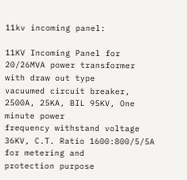11kv incoming panel:

11KV Incoming Panel for 20/26MVA power transformer with draw out type
vacuumed circuit breaker, 2500A, 25KA, BIL 95KV, One minute power
frequency withstand voltage 36KV, C.T. Ratio 1600:800/5/5A for metering and
protection purpose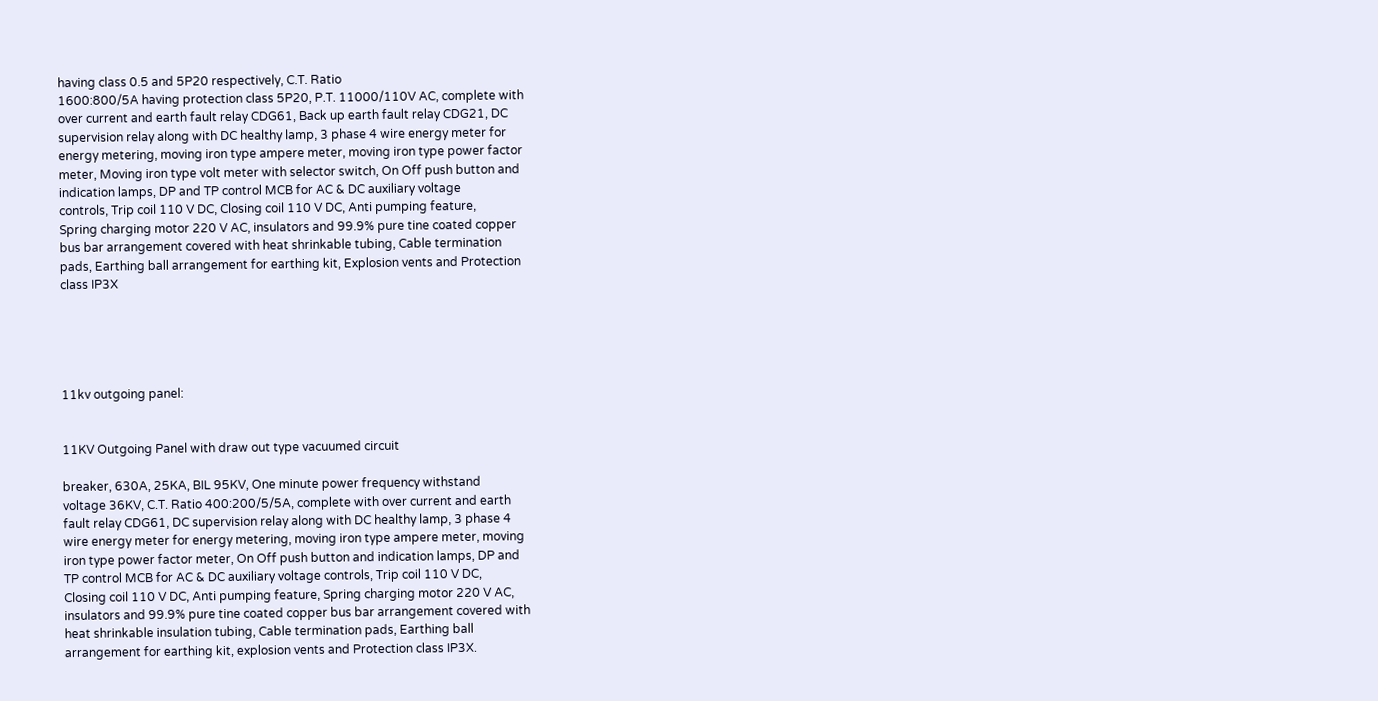having class 0.5 and 5P20 respectively, C.T. Ratio
1600:800/5A having protection class 5P20, P.T. 11000/110V AC, complete with
over current and earth fault relay CDG61, Back up earth fault relay CDG21, DC
supervision relay along with DC healthy lamp, 3 phase 4 wire energy meter for
energy metering, moving iron type ampere meter, moving iron type power factor
meter, Moving iron type volt meter with selector switch, On Off push button and
indication lamps, DP and TP control MCB for AC & DC auxiliary voltage
controls, Trip coil 110 V DC, Closing coil 110 V DC, Anti pumping feature,
Spring charging motor 220 V AC, insulators and 99.9% pure tine coated copper
bus bar arrangement covered with heat shrinkable tubing, Cable termination
pads, Earthing ball arrangement for earthing kit, Explosion vents and Protection
class IP3X





11kv outgoing panel:


11KV Outgoing Panel with draw out type vacuumed circuit

breaker, 630A, 25KA, BIL 95KV, One minute power frequency withstand
voltage 36KV, C.T. Ratio 400:200/5/5A, complete with over current and earth
fault relay CDG61, DC supervision relay along with DC healthy lamp, 3 phase 4
wire energy meter for energy metering, moving iron type ampere meter, moving
iron type power factor meter, On Off push button and indication lamps, DP and
TP control MCB for AC & DC auxiliary voltage controls, Trip coil 110 V DC,
Closing coil 110 V DC, Anti pumping feature, Spring charging motor 220 V AC,
insulators and 99.9% pure tine coated copper bus bar arrangement covered with
heat shrinkable insulation tubing, Cable termination pads, Earthing ball
arrangement for earthing kit, explosion vents and Protection class IP3X.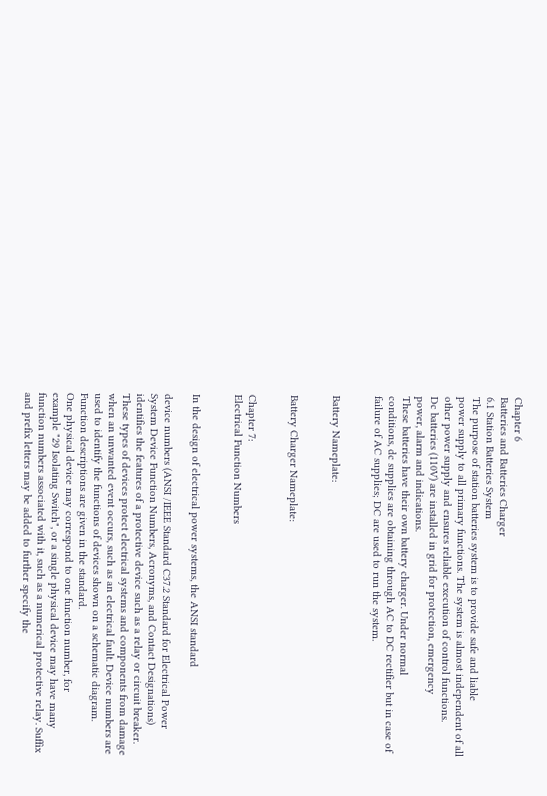Chapter 6
Batteries and Batteries Charger
6.1 Station Batteries System
The purpose of station batteries system is to provide safe and liable
power supply to all primary functions. The system is almost independent of all
other power supply and ensures reliable execution of control functions.
Dc batteries (110V) are installed in grid for protection, emergency
power, alarm and indications.
These batteries have their own battery charger. Under normal
conditions, dc supplies are obtaining through AC to DC rectifier but in case of
failure of AC supplies; DC are used to run the system.


Battery Nameplate:


Battery Charger Nameplate:


Chapter 7:
Electrical Function Numbers


In the design of electrical power systems, the ANSI standard

device numbers (ANSI /IEEE Standard C37.2 Standard for Electrical Power
System Device Function Numbers, Acronyms, and Contact Designations)
identifies the features of a protective device such as a relay or circuit breaker.
These types of devices protect electrical systems and components from damage
when an unwanted event occurs, such as an electrical fault. Device numbers are
used to identify the functions of devices shown on a schematic diagram.
Function descriptions are given in the standard.
One physical device may correspond to one function number, for
example "29 Isolating Switch", or a single physical device may have many
function numbers associated with it, such as a numerical protective relay. Suffix
and prefix letters may be added to further specify the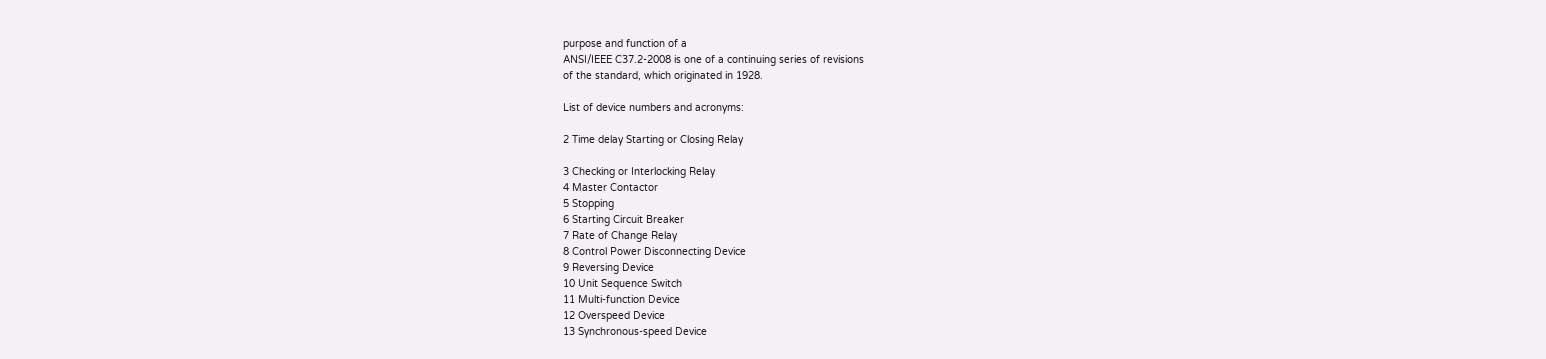purpose and function of a
ANSI/IEEE C37.2-2008 is one of a continuing series of revisions
of the standard, which originated in 1928.

List of device numbers and acronyms:

2 Time delay Starting or Closing Relay

3 Checking or Interlocking Relay
4 Master Contactor
5 Stopping
6 Starting Circuit Breaker
7 Rate of Change Relay
8 Control Power Disconnecting Device
9 Reversing Device
10 Unit Sequence Switch
11 Multi-function Device
12 Overspeed Device
13 Synchronous-speed Device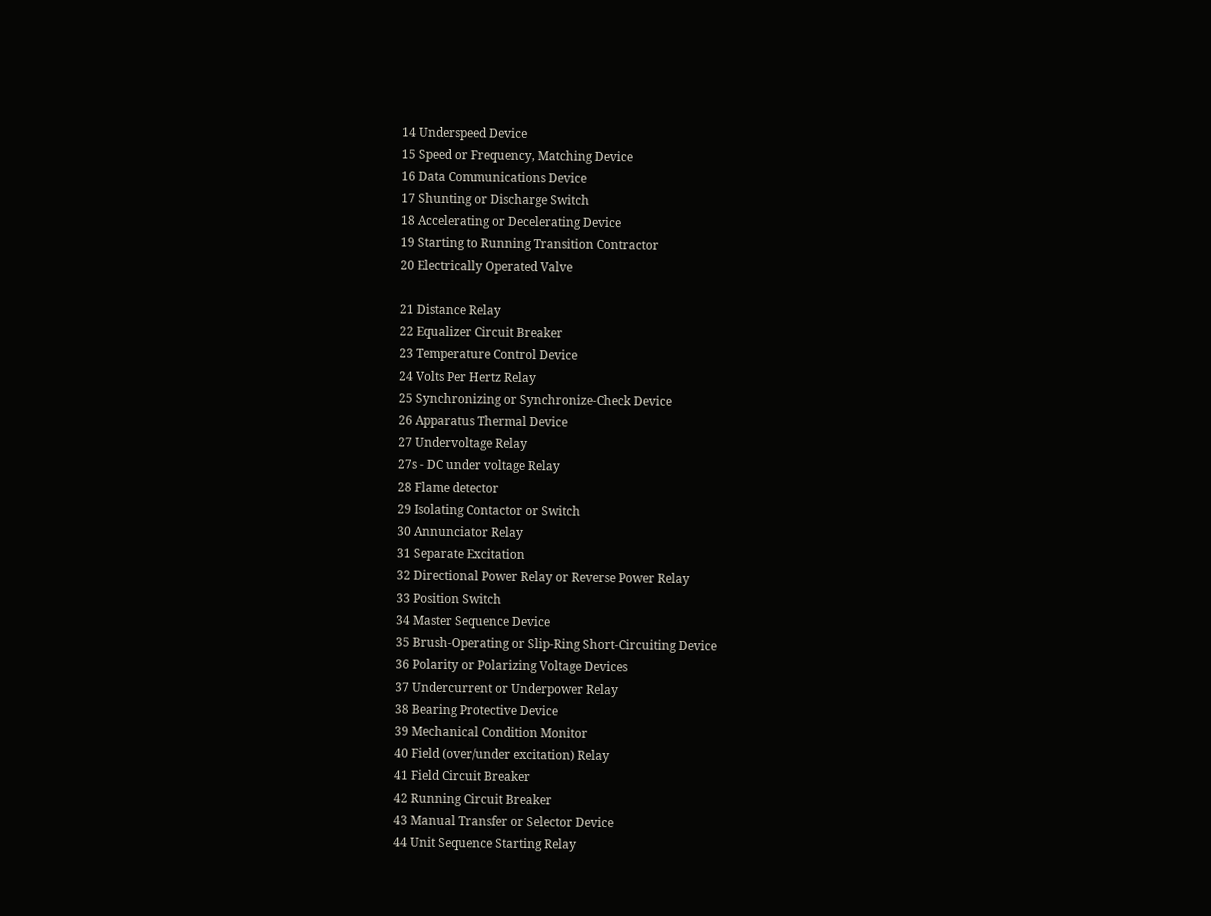14 Underspeed Device
15 Speed or Frequency, Matching Device
16 Data Communications Device
17 Shunting or Discharge Switch
18 Accelerating or Decelerating Device
19 Starting to Running Transition Contractor
20 Electrically Operated Valve

21 Distance Relay
22 Equalizer Circuit Breaker
23 Temperature Control Device
24 Volts Per Hertz Relay
25 Synchronizing or Synchronize-Check Device
26 Apparatus Thermal Device
27 Undervoltage Relay
27s - DC under voltage Relay
28 Flame detector
29 Isolating Contactor or Switch
30 Annunciator Relay
31 Separate Excitation
32 Directional Power Relay or Reverse Power Relay
33 Position Switch
34 Master Sequence Device
35 Brush-Operating or Slip-Ring Short-Circuiting Device
36 Polarity or Polarizing Voltage Devices
37 Undercurrent or Underpower Relay
38 Bearing Protective Device
39 Mechanical Condition Monitor
40 Field (over/under excitation) Relay
41 Field Circuit Breaker
42 Running Circuit Breaker
43 Manual Transfer or Selector Device
44 Unit Sequence Starting Relay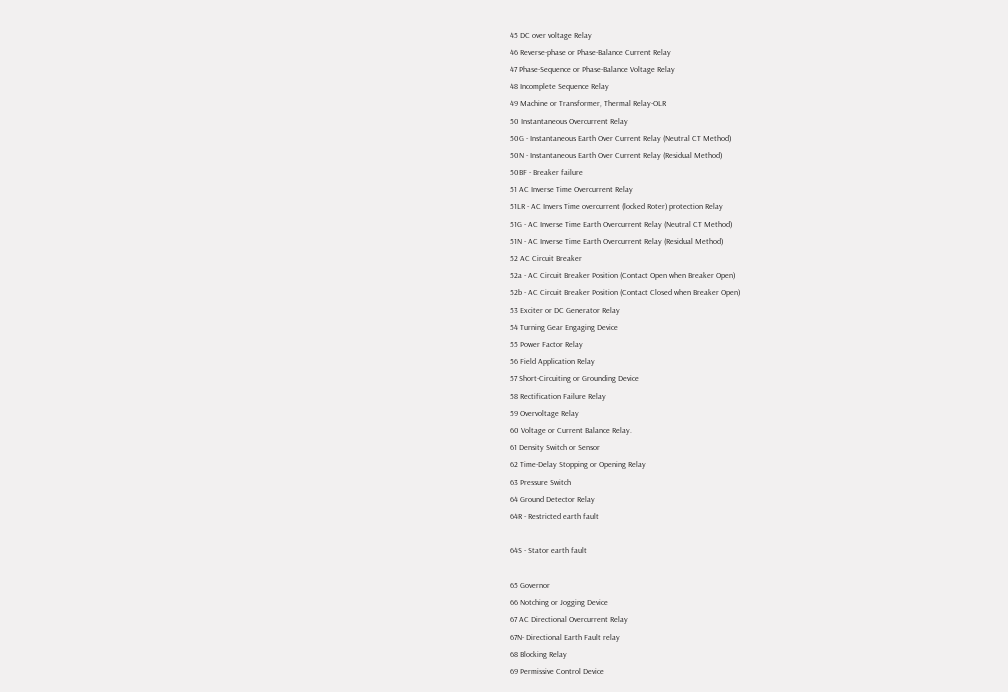45 DC over voltage Relay
46 Reverse-phase or Phase-Balance Current Relay
47 Phase-Sequence or Phase-Balance Voltage Relay
48 Incomplete Sequence Relay
49 Machine or Transformer, Thermal Relay-OLR
50 Instantaneous Overcurrent Relay
50G - Instantaneous Earth Over Current Relay (Neutral CT Method)
50N - Instantaneous Earth Over Current Relay (Residual Method)
50BF - Breaker failure
51 AC Inverse Time Overcurrent Relay
51LR - AC Invers Time overcurrent (locked Roter) protection Relay
51G - AC Inverse Time Earth Overcurrent Relay (Neutral CT Method)
51N - AC Inverse Time Earth Overcurrent Relay (Residual Method)
52 AC Circuit Breaker
52a - AC Circuit Breaker Position (Contact Open when Breaker Open)
52b - AC Circuit Breaker Position (Contact Closed when Breaker Open)
53 Exciter or DC Generator Relay
54 Turning Gear Engaging Device
55 Power Factor Relay
56 Field Application Relay
57 Short-Circuiting or Grounding Device
58 Rectification Failure Relay
59 Overvoltage Relay
60 Voltage or Current Balance Relay.
61 Density Switch or Sensor
62 Time-Delay Stopping or Opening Relay
63 Pressure Switch
64 Ground Detector Relay
64R - Restricted earth fault

64S - Stator earth fault

65 Governor
66 Notching or Jogging Device
67 AC Directional Overcurrent Relay
67N- Directional Earth Fault relay
68 Blocking Relay
69 Permissive Control Device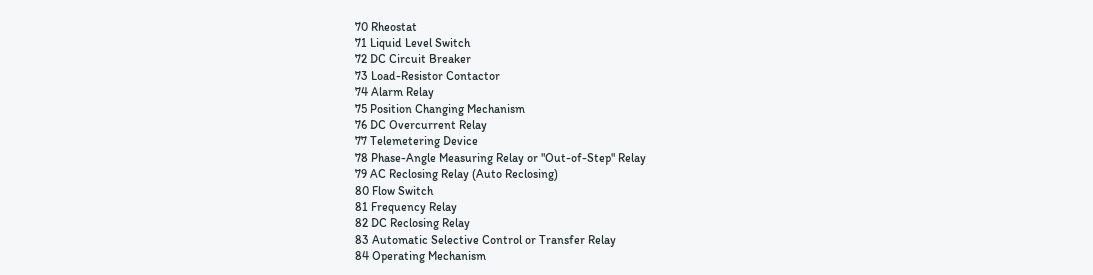70 Rheostat
71 Liquid Level Switch
72 DC Circuit Breaker
73 Load-Resistor Contactor
74 Alarm Relay
75 Position Changing Mechanism
76 DC Overcurrent Relay
77 Telemetering Device
78 Phase-Angle Measuring Relay or "Out-of-Step" Relay
79 AC Reclosing Relay (Auto Reclosing)
80 Flow Switch
81 Frequency Relay
82 DC Reclosing Relay
83 Automatic Selective Control or Transfer Relay
84 Operating Mechanism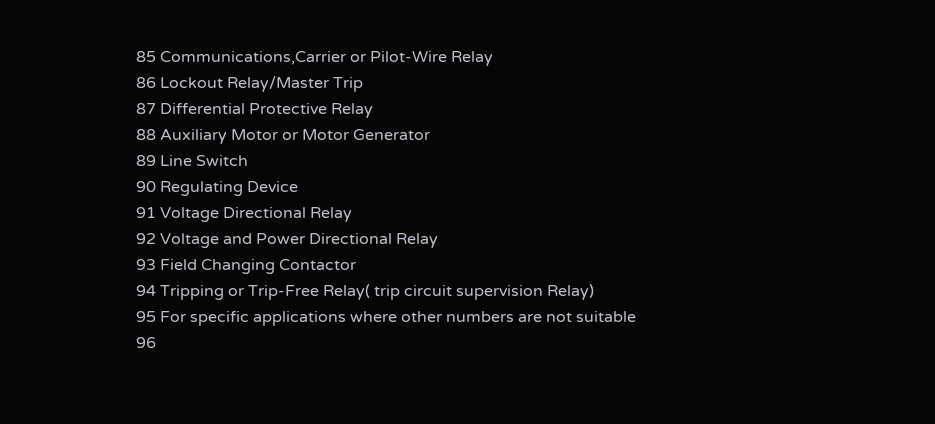85 Communications,Carrier or Pilot-Wire Relay
86 Lockout Relay/Master Trip
87 Differential Protective Relay
88 Auxiliary Motor or Motor Generator
89 Line Switch
90 Regulating Device
91 Voltage Directional Relay
92 Voltage and Power Directional Relay
93 Field Changing Contactor
94 Tripping or Trip-Free Relay( trip circuit supervision Relay)
95 For specific applications where other numbers are not suitable
96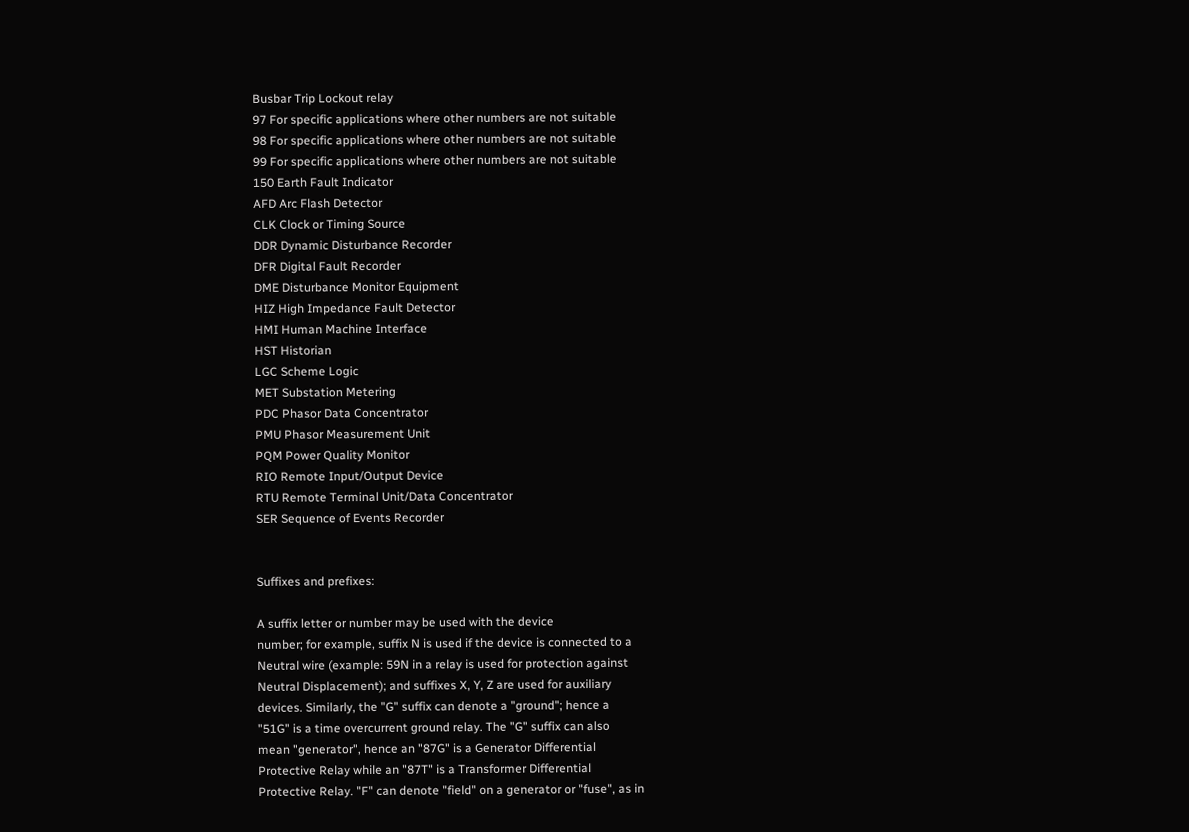Busbar Trip Lockout relay
97 For specific applications where other numbers are not suitable
98 For specific applications where other numbers are not suitable
99 For specific applications where other numbers are not suitable
150 Earth Fault Indicator
AFD Arc Flash Detector
CLK Clock or Timing Source
DDR Dynamic Disturbance Recorder
DFR Digital Fault Recorder
DME Disturbance Monitor Equipment
HIZ High Impedance Fault Detector
HMI Human Machine Interface
HST Historian
LGC Scheme Logic
MET Substation Metering
PDC Phasor Data Concentrator
PMU Phasor Measurement Unit
PQM Power Quality Monitor
RIO Remote Input/Output Device
RTU Remote Terminal Unit/Data Concentrator
SER Sequence of Events Recorder


Suffixes and prefixes:

A suffix letter or number may be used with the device
number; for example, suffix N is used if the device is connected to a
Neutral wire (example: 59N in a relay is used for protection against
Neutral Displacement); and suffixes X, Y, Z are used for auxiliary
devices. Similarly, the "G" suffix can denote a "ground"; hence a
"51G" is a time overcurrent ground relay. The "G" suffix can also
mean "generator", hence an "87G" is a Generator Differential
Protective Relay while an "87T" is a Transformer Differential
Protective Relay. "F" can denote "field" on a generator or "fuse", as in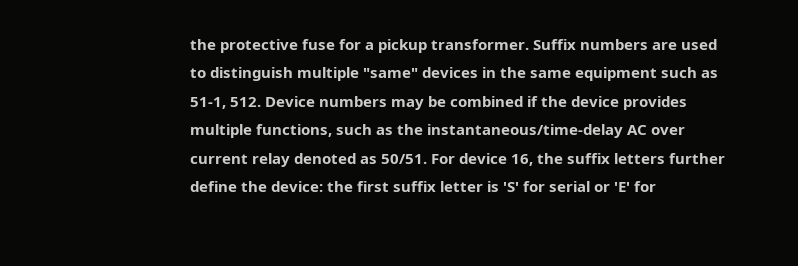the protective fuse for a pickup transformer. Suffix numbers are used
to distinguish multiple "same" devices in the same equipment such as
51-1, 512. Device numbers may be combined if the device provides
multiple functions, such as the instantaneous/time-delay AC over
current relay denoted as 50/51. For device 16, the suffix letters further
define the device: the first suffix letter is 'S' for serial or 'E' for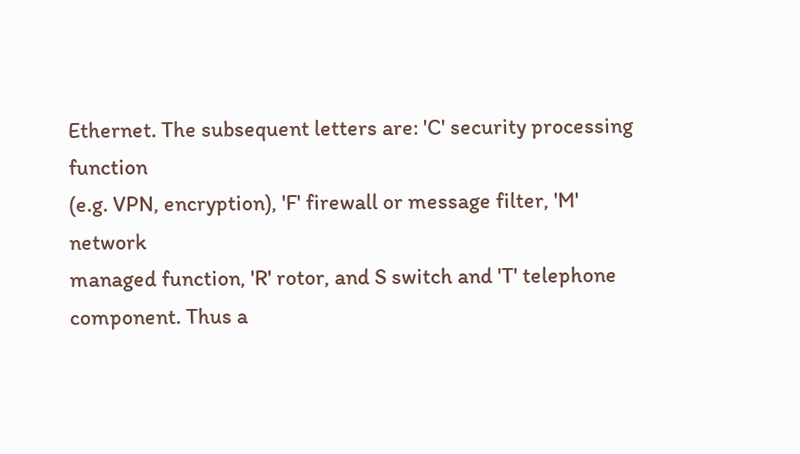Ethernet. The subsequent letters are: 'C' security processing function
(e.g. VPN, encryption), 'F' firewall or message filter, 'M' network
managed function, 'R' rotor, and S switch and 'T' telephone
component. Thus a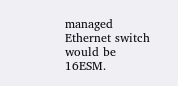managed Ethernet switch would be 16ESM.